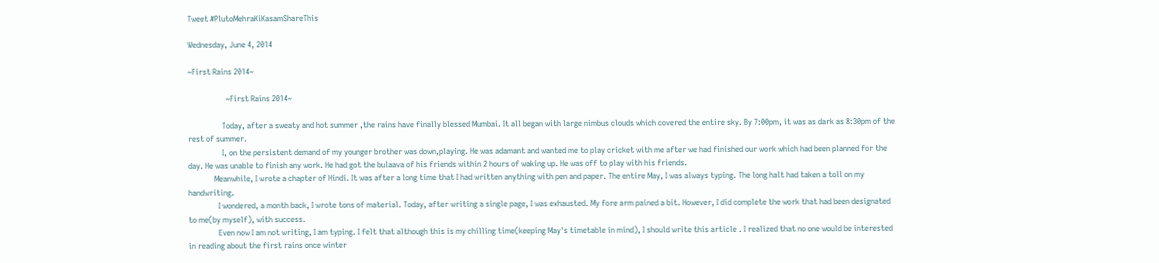Tweet #PlutoMehraKiKasamShareThis

Wednesday, June 4, 2014

~First Rains 2014~

                   ~First Rains 2014~

                 Today, after a sweaty and hot summer ,the rains have finally blessed Mumbai. It all began with large nimbus clouds which covered the entire sky. By 7:00pm, it was as dark as 8:30pm of the rest of summer.
                 I, on the persistent demand of my younger brother was down,playing. He was adamant and wanted me to play cricket with me after we had finished our work which had been planned for the day. He was unable to finish any work. He had got the bulaava of his friends within 2 hours of waking up. He was off to play with his friends.
             Meanwhile, I wrote a chapter of Hindi. It was after a long time that I had written anything with pen and paper. The entire May, I was always typing. The long halt had taken a toll on my handwriting.
               I wondered, a month back, I wrote tons of material. Today, after writing a single page, I was exhausted. My fore arm pained a bit. However, I did complete the work that had been designated to me(by myself), with success.
               Even now I am not writing, I am typing. I felt that although this is my chilling time(keeping May's timetable in mind), I should write this article . I realized that no one would be interested in reading about the first rains once winter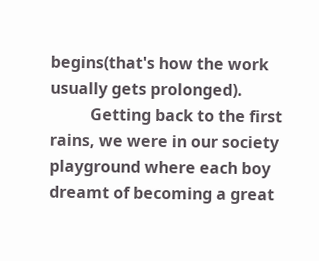begins(that's how the work usually gets prolonged).
          Getting back to the first rains, we were in our society playground where each boy dreamt of becoming a great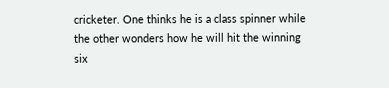cricketer. One thinks he is a class spinner while the other wonders how he will hit the winning six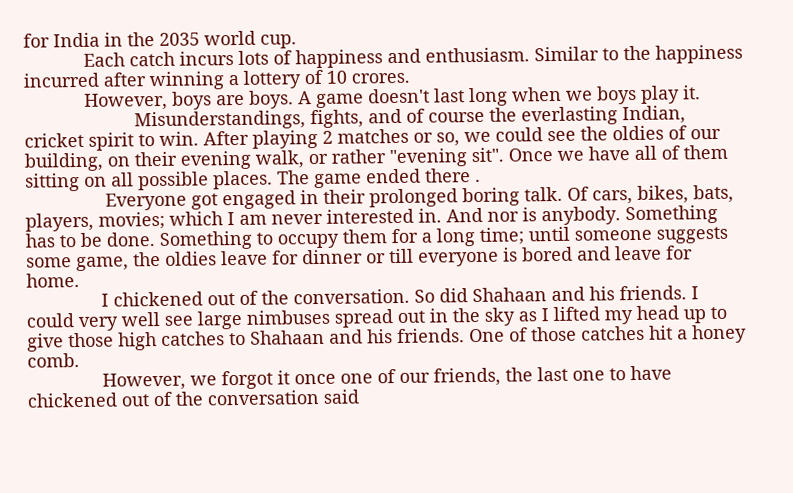for India in the 2035 world cup.
            Each catch incurs lots of happiness and enthusiasm. Similar to the happiness incurred after winning a lottery of 10 crores.
            However, boys are boys. A game doesn't last long when we boys play it.
                      Misunderstandings, fights, and of course the everlasting Indian, cricket spirit to win. After playing 2 matches or so, we could see the oldies of our building, on their evening walk, or rather "evening sit". Once we have all of them sitting on all possible places. The game ended there .
                Everyone got engaged in their prolonged boring talk. Of cars, bikes, bats, players, movies; which I am never interested in. And nor is anybody. Something has to be done. Something to occupy them for a long time; until someone suggests some game, the oldies leave for dinner or till everyone is bored and leave for home.
               I chickened out of the conversation. So did Shahaan and his friends. I could very well see large nimbuses spread out in the sky as I lifted my head up to give those high catches to Shahaan and his friends. One of those catches hit a honey comb.
               However, we forgot it once one of our friends, the last one to have chickened out of the conversation said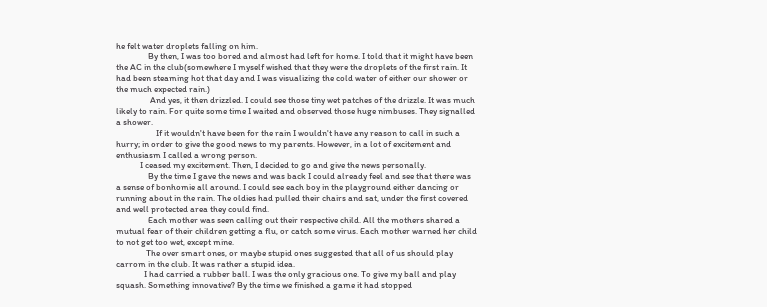he felt water droplets falling on him.
                By then, I was too bored and almost had left for home. I told that it might have been the AC in the club(somewhere I myself wished that they were the droplets of the first rain. It had been steaming hot that day and I was visualizing the cold water of either our shower or the much expected rain.)
                 And yes, it then drizzled. I could see those tiny wet patches of the drizzle. It was much likely to rain. For quite some time I waited and observed those huge nimbuses. They signalled a shower.
                    If it wouldn't have been for the rain I wouldn't have any reason to call in such a hurry; in order to give the good news to my parents. However, in a lot of excitement and enthusiasm I called a wrong person.
            I ceased my excitement. Then, I decided to go and give the news personally.
                By the time I gave the news and was back I could already feel and see that there was a sense of bonhomie all around. I could see each boy in the playground either dancing or running about in the rain. The oldies had pulled their chairs and sat, under the first covered and well protected area they could find.
                Each mother was seen calling out their respective child. All the mothers shared a mutual fear of their children getting a flu, or catch some virus. Each mother warned her child to not get too wet, except mine.
               The over smart ones, or maybe stupid ones suggested that all of us should play carrom in the club. It was rather a stupid idea.
              I had carried a rubber ball. I was the only gracious one. To give my ball and play squash. Something innovative? By the time we finished a game it had stopped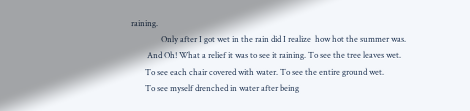raining.
               Only after I got wet in the rain did I realize  how hot the summer was.
        And Oh! What a relief it was to see it raining. To see the tree leaves wet.
       To see each chair covered with water. To see the entire ground wet.
       To see myself drenched in water after being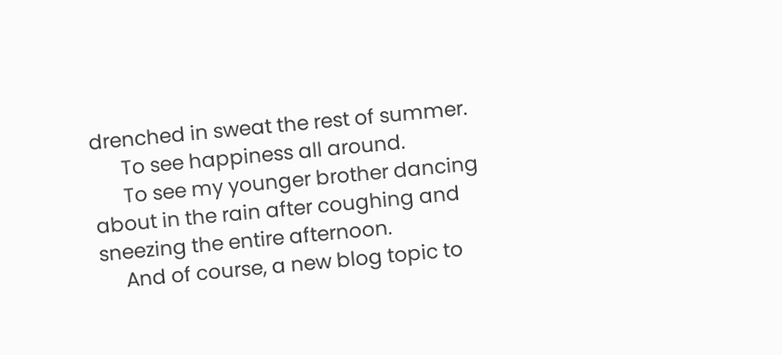drenched in sweat the rest of summer.
      To see happiness all around.
      To see my younger brother dancing about in the rain after coughing and sneezing the entire afternoon.
     And of course, a new blog topic to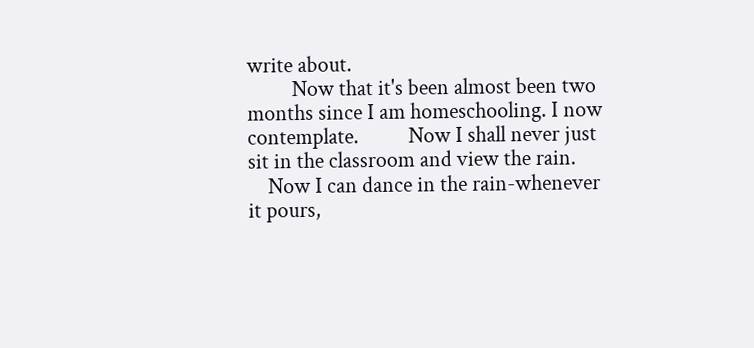write about.
         Now that it's been almost been two months since I am homeschooling. I now contemplate.          Now I shall never just sit in the classroom and view the rain.
    Now I can dance in the rain-whenever it pours,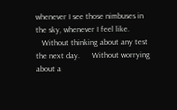whenever I see those nimbuses in the sky, whenever I feel like.
   Without thinking about any test the next day.      Without worrying about a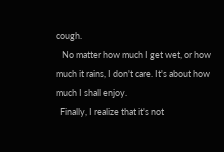cough.
   No matter how much I get wet, or how much it rains, I don't care. It's about how much I shall enjoy.
  Finally, I realize that it's not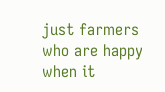just farmers who are happy when it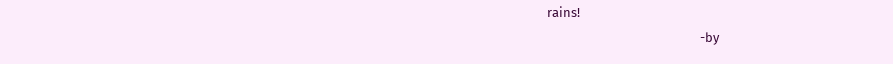rains!
                                                   -by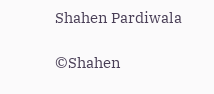Shahen Pardiwala

©Shahen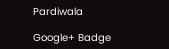Pardiwala

Google+ Badge